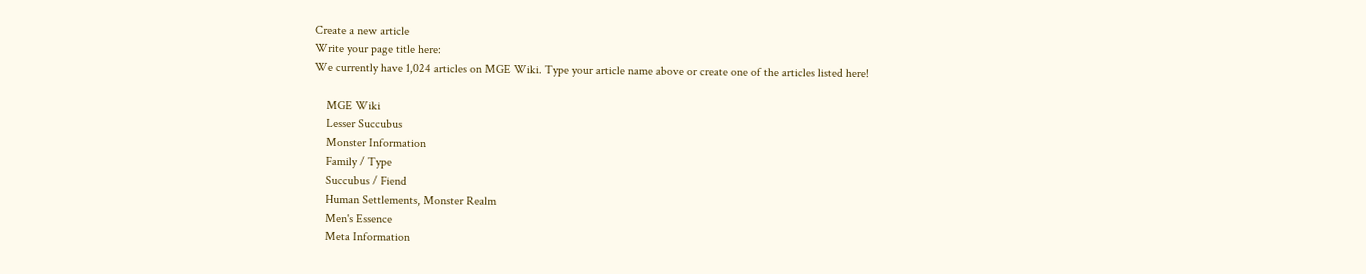Create a new article
Write your page title here:
We currently have 1,024 articles on MGE Wiki. Type your article name above or create one of the articles listed here!

    MGE Wiki
    Lesser Succubus
    Monster Information
    Family / Type
    Succubus / Fiend
    Human Settlements, Monster Realm
    Men's Essence
    Meta Information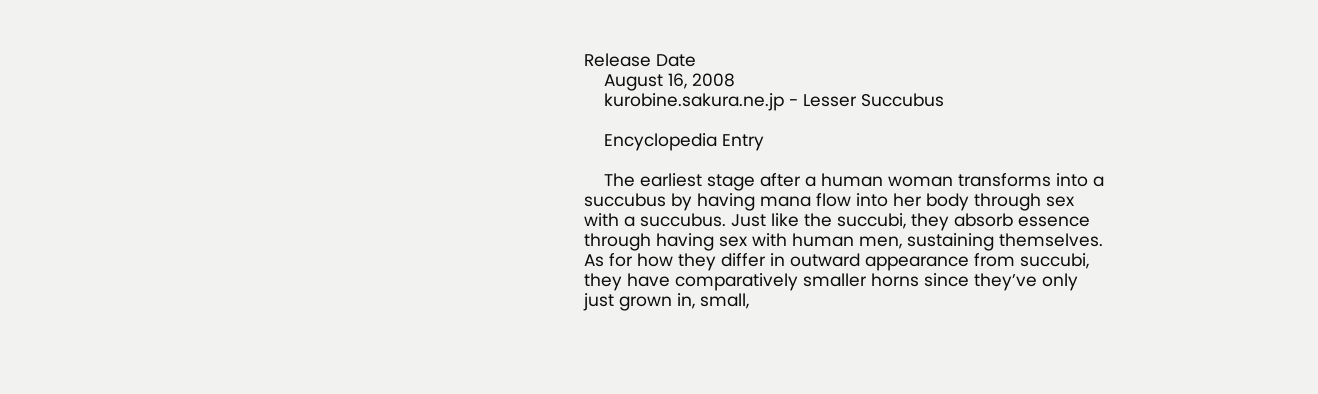Release Date
    August 16, 2008
    kurobine.sakura.ne.jp - Lesser Succubus

    Encyclopedia Entry

    The earliest stage after a human woman transforms into a succubus by having mana flow into her body through sex with a succubus. Just like the succubi, they absorb essence through having sex with human men, sustaining themselves. As for how they differ in outward appearance from succubi, they have comparatively smaller horns since they’ve only just grown in, small,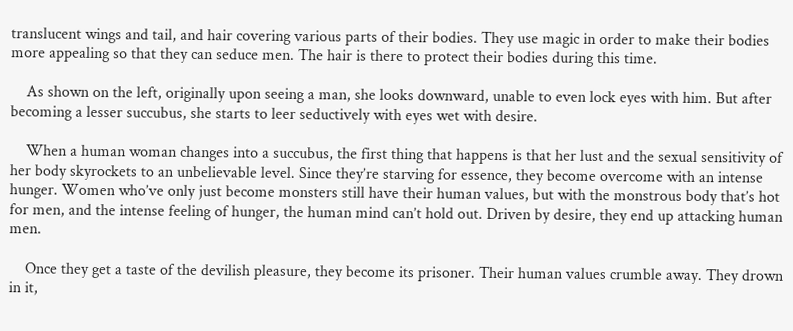translucent wings and tail, and hair covering various parts of their bodies. They use magic in order to make their bodies more appealing so that they can seduce men. The hair is there to protect their bodies during this time.

    As shown on the left, originally upon seeing a man, she looks downward, unable to even lock eyes with him. But after becoming a lesser succubus, she starts to leer seductively with eyes wet with desire.

    When a human woman changes into a succubus, the first thing that happens is that her lust and the sexual sensitivity of her body skyrockets to an unbelievable level. Since they’re starving for essence, they become overcome with an intense hunger. Women who’ve only just become monsters still have their human values, but with the monstrous body that’s hot for men, and the intense feeling of hunger, the human mind can’t hold out. Driven by desire, they end up attacking human men.

    Once they get a taste of the devilish pleasure, they become its prisoner. Their human values crumble away. They drown in it,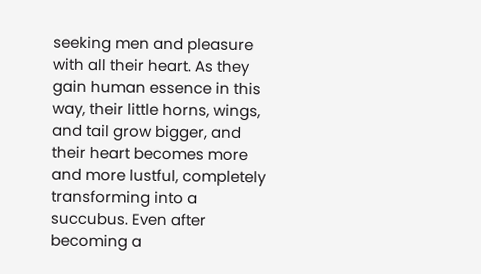seeking men and pleasure with all their heart. As they gain human essence in this way, their little horns, wings, and tail grow bigger, and their heart becomes more and more lustful, completely transforming into a succubus. Even after becoming a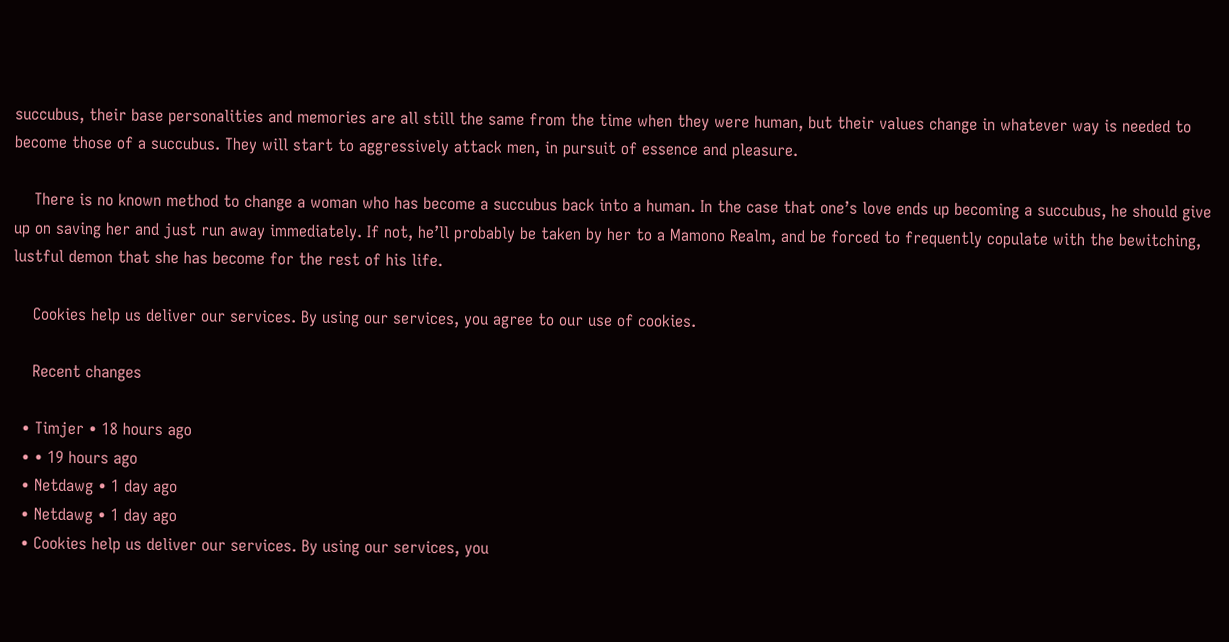succubus, their base personalities and memories are all still the same from the time when they were human, but their values change in whatever way is needed to become those of a succubus. They will start to aggressively attack men, in pursuit of essence and pleasure.

    There is no known method to change a woman who has become a succubus back into a human. In the case that one’s love ends up becoming a succubus, he should give up on saving her and just run away immediately. If not, he’ll probably be taken by her to a Mamono Realm, and be forced to frequently copulate with the bewitching, lustful demon that she has become for the rest of his life.

    Cookies help us deliver our services. By using our services, you agree to our use of cookies.

    Recent changes

  • Timjer • 18 hours ago
  • • 19 hours ago
  • Netdawg • 1 day ago
  • Netdawg • 1 day ago
  • Cookies help us deliver our services. By using our services, you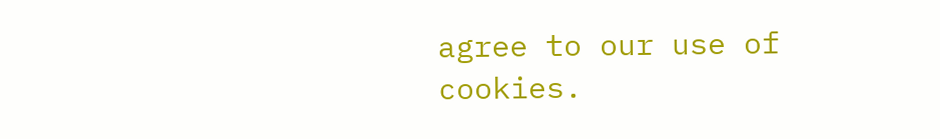agree to our use of cookies.